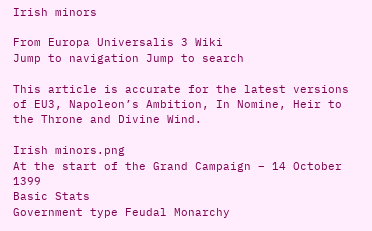Irish minors

From Europa Universalis 3 Wiki
Jump to navigation Jump to search

This article is accurate for the latest versions of EU3, Napoleon’s Ambition, In Nomine, Heir to the Throne and Divine Wind.

Irish minors.png
At the start of the Grand Campaign – 14 October 1399
Basic Stats
Government type Feudal Monarchy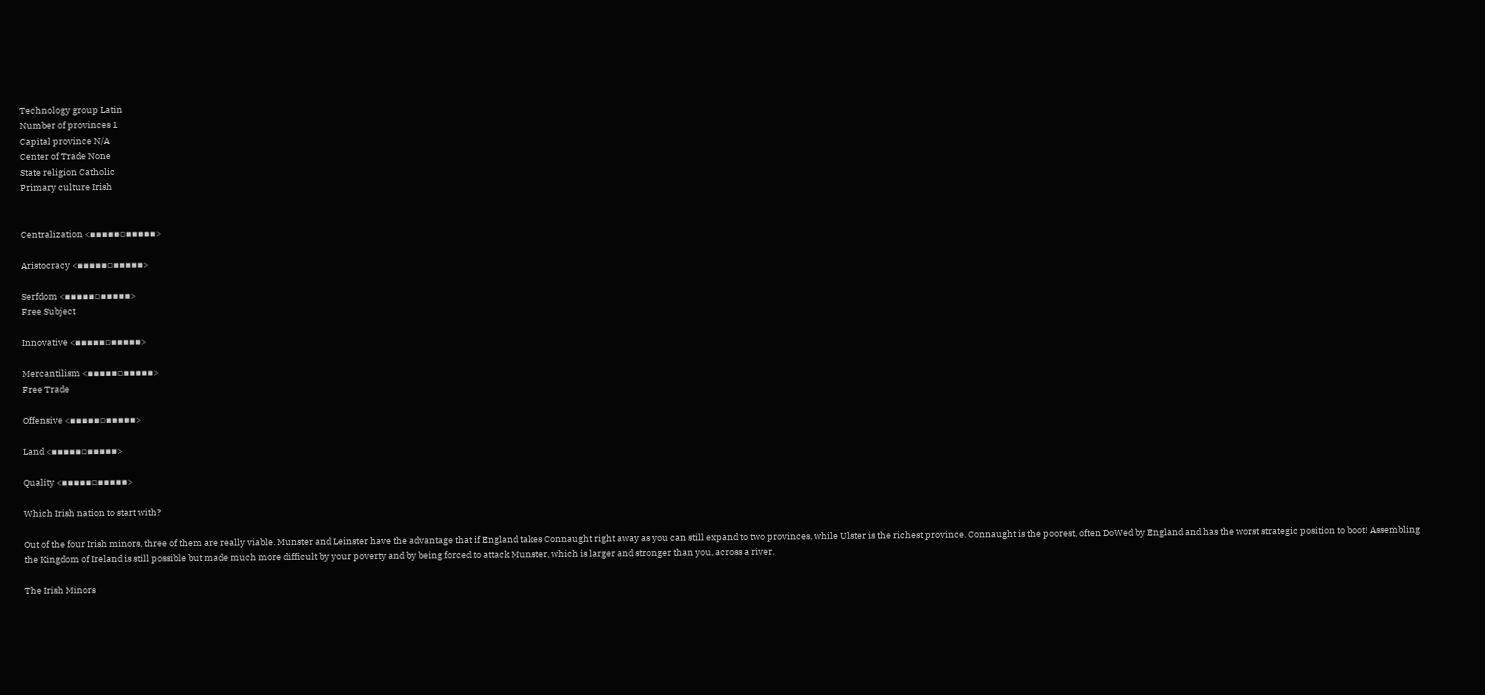Technology group Latin
Number of provinces 1
Capital province N/A
Center of Trade None
State religion Catholic
Primary culture Irish


Centralization <▪▪▪▪▪▫▪▪▪▪▪>

Aristocracy <▪▪▪▪▪▫▪▪▪▪▪>

Serfdom <▪▪▪▪▪▫▪▪▪▪▪>
Free Subject

Innovative <▪▪▪▪▪▫▪▪▪▪▪>

Mercantilism <▪▪▪▪▪▫▪▪▪▪▪>
Free Trade

Offensive <▪▪▪▪▪▫▪▪▪▪▪>

Land <▪▪▪▪▪▫▪▪▪▪▪>

Quality <▪▪▪▪▪▫▪▪▪▪▪>

Which Irish nation to start with?

Out of the four Irish minors, three of them are really viable. Munster and Leinster have the advantage that if England takes Connaught right away as you can still expand to two provinces, while Ulster is the richest province. Connaught is the poorest, often DoWed by England and has the worst strategic position to boot! Assembling the Kingdom of Ireland is still possible but made much more difficult by your poverty and by being forced to attack Munster, which is larger and stronger than you, across a river.

The Irish Minors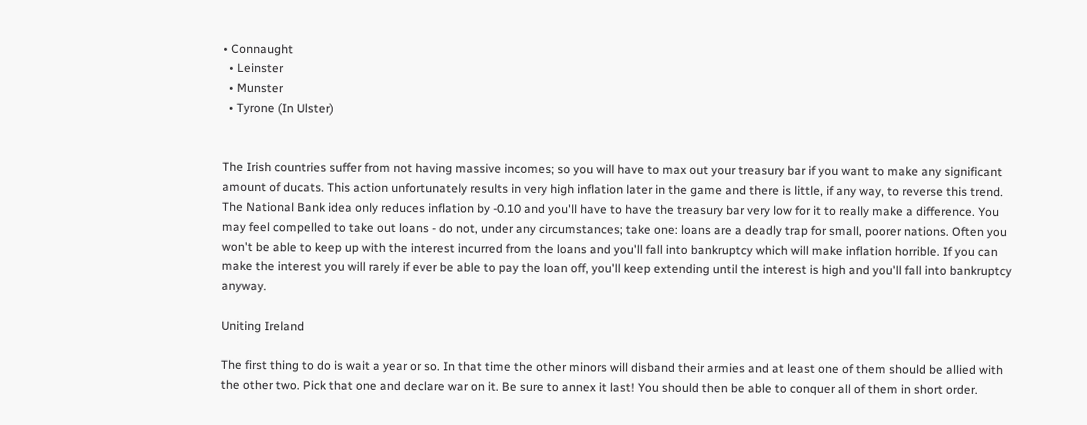• Connaught
  • Leinster
  • Munster
  • Tyrone (In Ulster)


The Irish countries suffer from not having massive incomes; so you will have to max out your treasury bar if you want to make any significant amount of ducats. This action unfortunately results in very high inflation later in the game and there is little, if any way, to reverse this trend. The National Bank idea only reduces inflation by -0.10 and you'll have to have the treasury bar very low for it to really make a difference. You may feel compelled to take out loans - do not, under any circumstances; take one: loans are a deadly trap for small, poorer nations. Often you won't be able to keep up with the interest incurred from the loans and you'll fall into bankruptcy which will make inflation horrible. If you can make the interest you will rarely if ever be able to pay the loan off, you'll keep extending until the interest is high and you'll fall into bankruptcy anyway.

Uniting Ireland

The first thing to do is wait a year or so. In that time the other minors will disband their armies and at least one of them should be allied with the other two. Pick that one and declare war on it. Be sure to annex it last! You should then be able to conquer all of them in short order.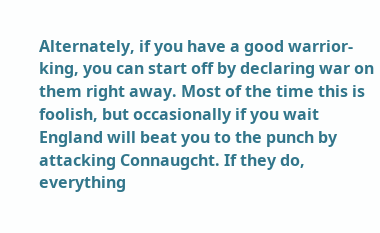Alternately, if you have a good warrior-king, you can start off by declaring war on them right away. Most of the time this is foolish, but occasionally if you wait England will beat you to the punch by attacking Connaugcht. If they do, everything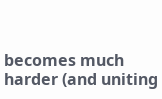becomes much harder (and uniting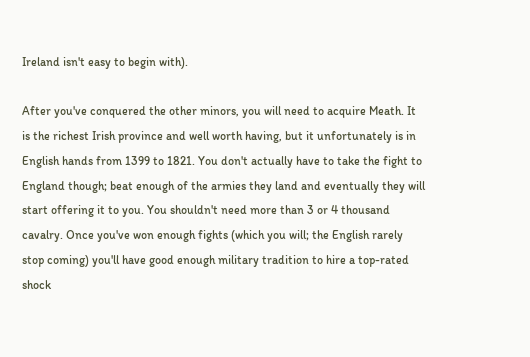Ireland isn't easy to begin with).

After you've conquered the other minors, you will need to acquire Meath. It is the richest Irish province and well worth having, but it unfortunately is in English hands from 1399 to 1821. You don't actually have to take the fight to England though; beat enough of the armies they land and eventually they will start offering it to you. You shouldn't need more than 3 or 4 thousand cavalry. Once you've won enough fights (which you will; the English rarely stop coming) you'll have good enough military tradition to hire a top-rated shock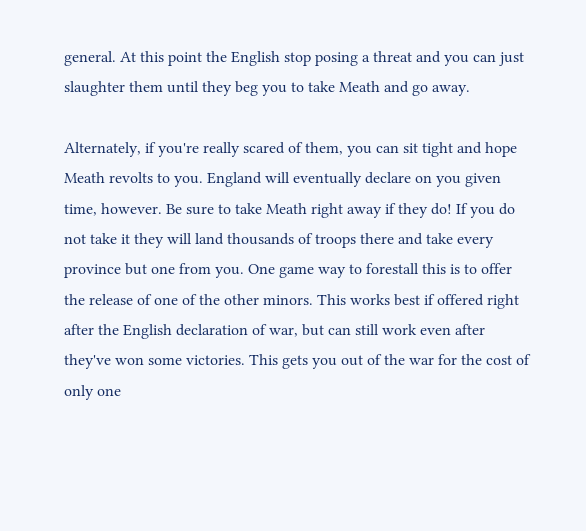general. At this point the English stop posing a threat and you can just slaughter them until they beg you to take Meath and go away.

Alternately, if you're really scared of them, you can sit tight and hope Meath revolts to you. England will eventually declare on you given time, however. Be sure to take Meath right away if they do! If you do not take it they will land thousands of troops there and take every province but one from you. One game way to forestall this is to offer the release of one of the other minors. This works best if offered right after the English declaration of war, but can still work even after they've won some victories. This gets you out of the war for the cost of only one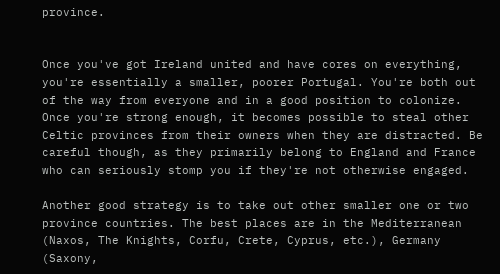province.


Once you've got Ireland united and have cores on everything, you're essentially a smaller, poorer Portugal. You're both out of the way from everyone and in a good position to colonize. Once you're strong enough, it becomes possible to steal other Celtic provinces from their owners when they are distracted. Be careful though, as they primarily belong to England and France who can seriously stomp you if they're not otherwise engaged.

Another good strategy is to take out other smaller one or two province countries. The best places are in the Mediterranean (Naxos, The Knights, Corfu, Crete, Cyprus, etc.), Germany (Saxony,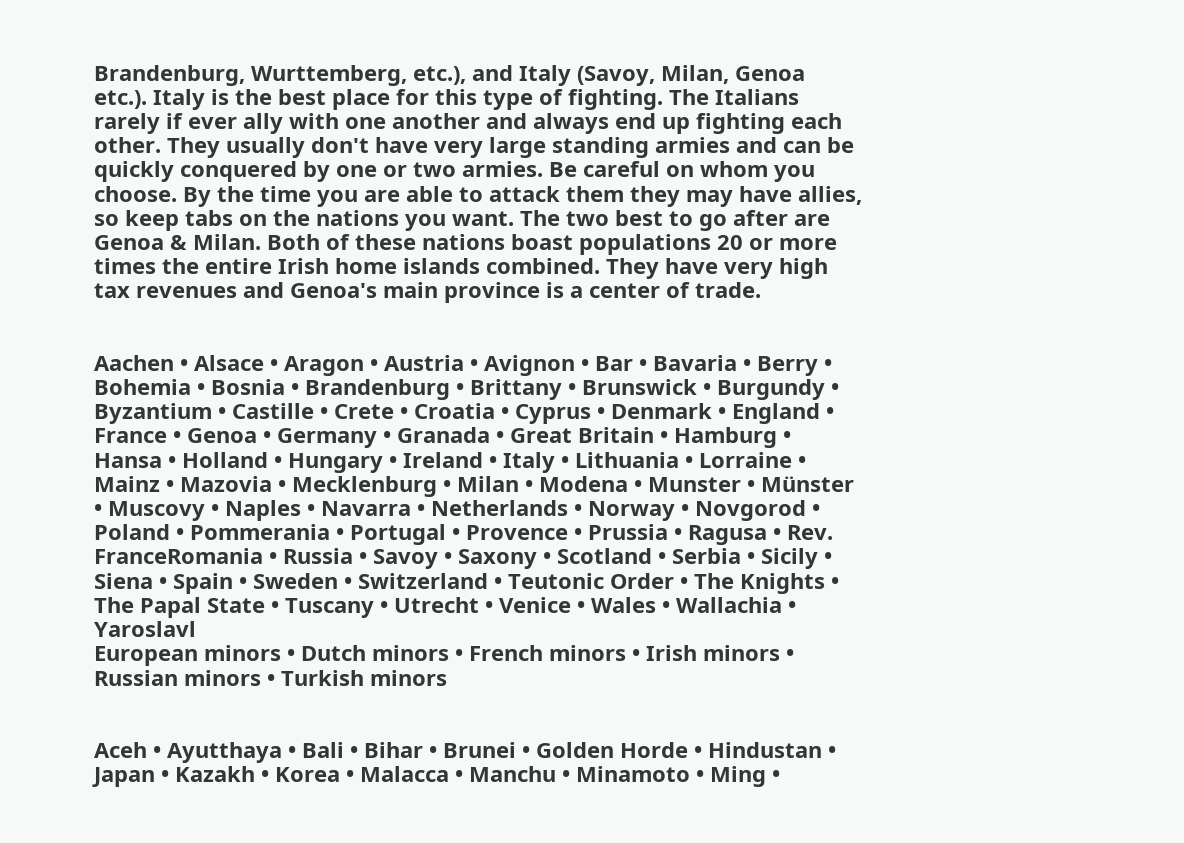Brandenburg, Wurttemberg, etc.), and Italy (Savoy, Milan, Genoa etc.). Italy is the best place for this type of fighting. The Italians rarely if ever ally with one another and always end up fighting each other. They usually don't have very large standing armies and can be quickly conquered by one or two armies. Be careful on whom you choose. By the time you are able to attack them they may have allies, so keep tabs on the nations you want. The two best to go after are Genoa & Milan. Both of these nations boast populations 20 or more times the entire Irish home islands combined. They have very high tax revenues and Genoa's main province is a center of trade.


Aachen • Alsace • Aragon • Austria • Avignon • Bar • Bavaria • Berry • Bohemia • Bosnia • Brandenburg • Brittany • Brunswick • Burgundy • Byzantium • Castille • Crete • Croatia • Cyprus • Denmark • England • France • Genoa • Germany • Granada • Great Britain • Hamburg • Hansa • Holland • Hungary • Ireland • Italy • Lithuania • Lorraine • Mainz • Mazovia • Mecklenburg • Milan • Modena • Munster • Münster • Muscovy • Naples • Navarra • Netherlands • Norway • Novgorod • Poland • Pommerania • Portugal • Provence • Prussia • Ragusa • Rev. FranceRomania • Russia • Savoy • Saxony • Scotland • Serbia • Sicily • Siena • Spain • Sweden • Switzerland • Teutonic Order • The Knights • The Papal State • Tuscany • Utrecht • Venice • Wales • Wallachia • Yaroslavl
European minors • Dutch minors • French minors • Irish minors • Russian minors • Turkish minors


Aceh • Ayutthaya • Bali • Bihar • Brunei • Golden Horde • Hindustan • Japan • Kazakh • Korea • Malacca • Manchu • Minamoto • Ming •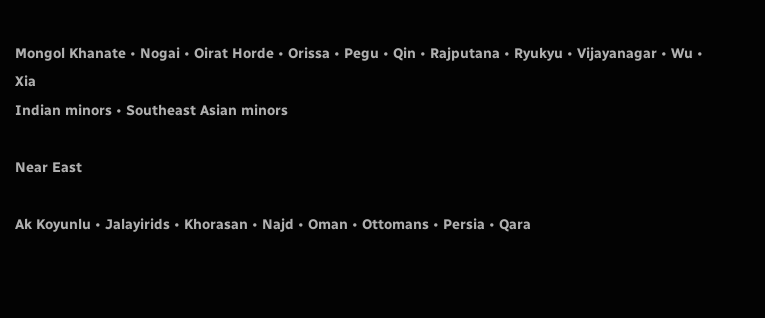Mongol Khanate • Nogai • Oirat Horde • Orissa • Pegu • Qin • Rajputana • Ryukyu • Vijayanagar • Wu • Xia
Indian minors • Southeast Asian minors

Near East

Ak Koyunlu • Jalayirids • Khorasan • Najd • Oman • Ottomans • Persia • Qara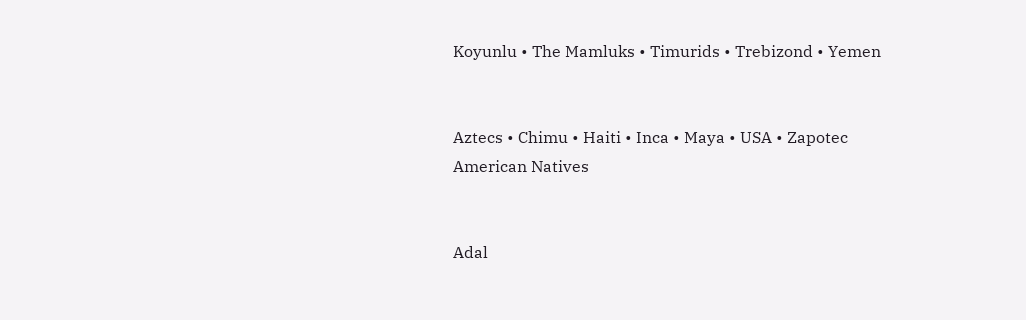Koyunlu • The Mamluks • Timurids • Trebizond • Yemen


Aztecs • Chimu • Haiti • Inca • Maya • USA • Zapotec
American Natives


Adal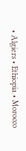• Algiers • Ethiopia • Morocco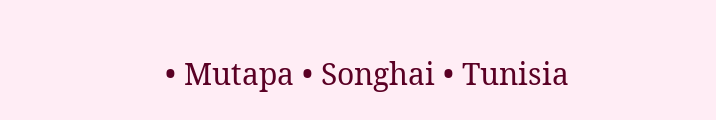• Mutapa • Songhai • Tunisia